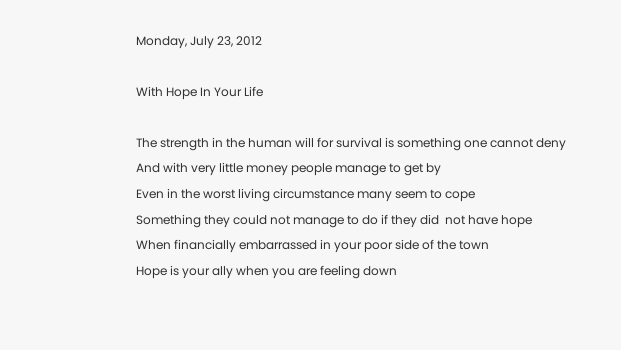Monday, July 23, 2012

With Hope In Your Life

The strength in the human will for survival is something one cannot deny
And with very little money people manage to get by
Even in the worst living circumstance many seem to cope
Something they could not manage to do if they did  not have hope
When financially embarrassed in your poor side of the town
Hope is your ally when you are feeling down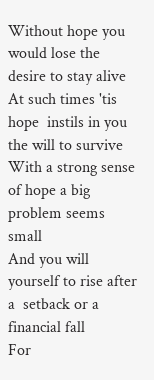Without hope you would lose the  desire to stay alive
At such times 'tis hope  instils in you the will to survive
With a strong sense of hope a big problem seems small
And you will yourself to rise after a  setback or a financial fall
For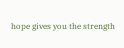hope gives you the strength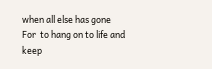when all else has gone
For  to hang on to life and keep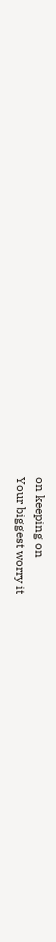on keeping on
Your biggest worry it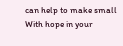can help to make small
With hope in your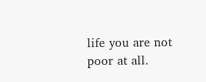life you are not poor at all.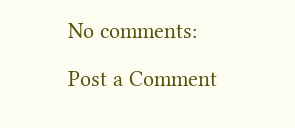No comments:

Post a Comment